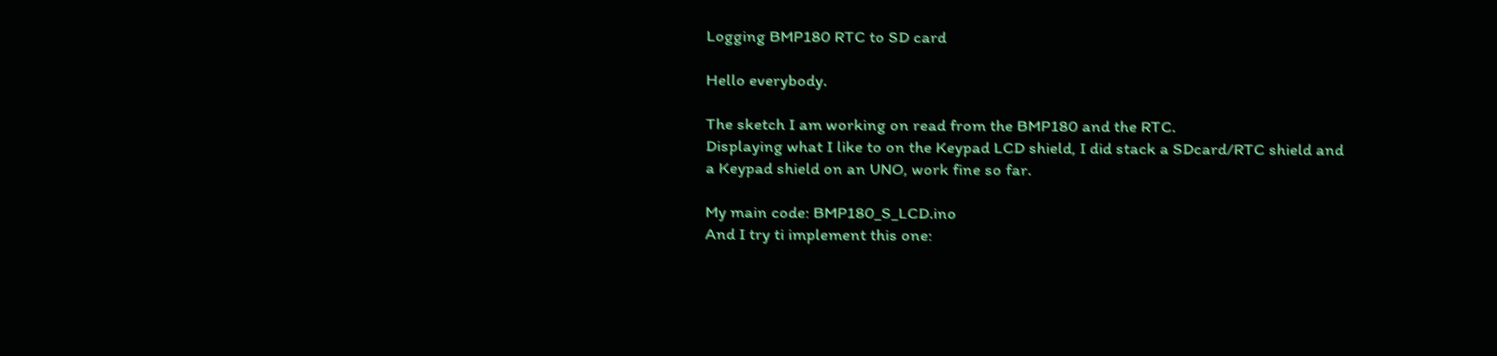Logging BMP180 RTC to SD card

Hello everybody.

The sketch I am working on read from the BMP180 and the RTC.
Displaying what I like to on the Keypad LCD shield, I did stack a SDcard/RTC shield and
a Keypad shield on an UNO, work fine so far.

My main code: BMP180_S_LCD.ino
And I try ti implement this one: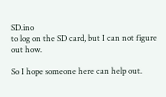SD.ino
to log on the SD card, but I can not figure out how.

So I hope someone here can help out.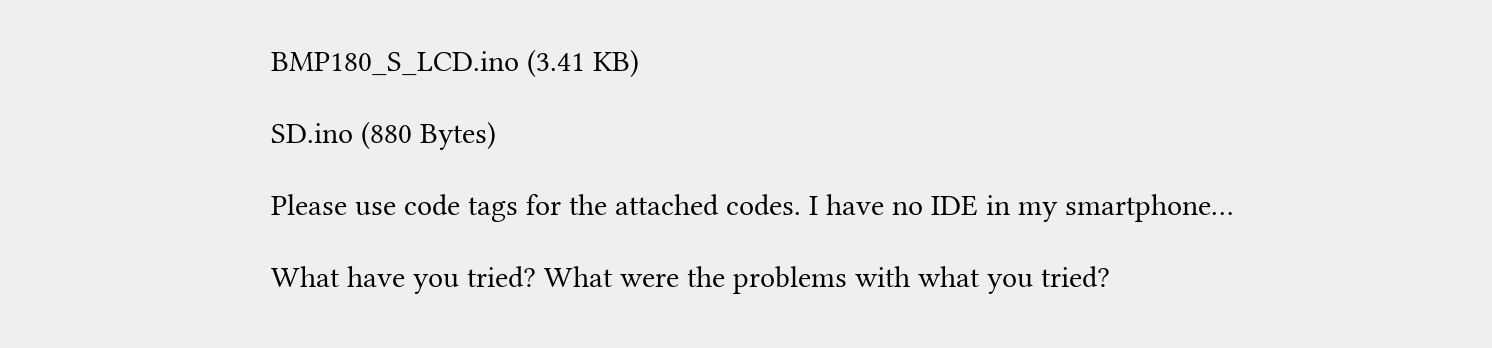BMP180_S_LCD.ino (3.41 KB)

SD.ino (880 Bytes)

Please use code tags for the attached codes. I have no IDE in my smartphone…

What have you tried? What were the problems with what you tried?